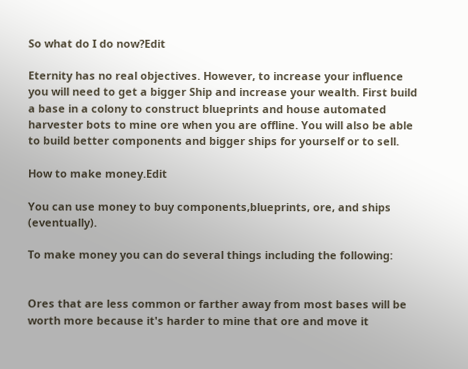So what do I do now?Edit

Eternity has no real objectives. However, to increase your influence you will need to get a bigger Ship and increase your wealth. First build a base in a colony to construct blueprints and house automated harvester bots to mine ore when you are offline. You will also be able to build better components and bigger ships for yourself or to sell.

How to make money.Edit

You can use money to buy components,blueprints, ore, and ships (eventually).

To make money you can do several things including the following:


Ores that are less common or farther away from most bases will be worth more because it's harder to mine that ore and move it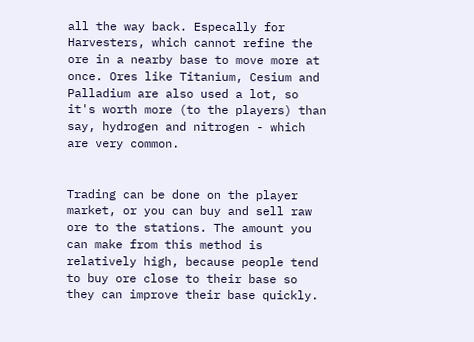all the way back. Especally for Harvesters, which cannot refine the ore in a nearby base to move more at once. Ores like Titanium, Cesium and Palladium are also used a lot, so it's worth more (to the players) than say, hydrogen and nitrogen - which are very common.


Trading can be done on the player market, or you can buy and sell raw ore to the stations. The amount you can make from this method is relatively high, because people tend to buy ore close to their base so they can improve their base quickly.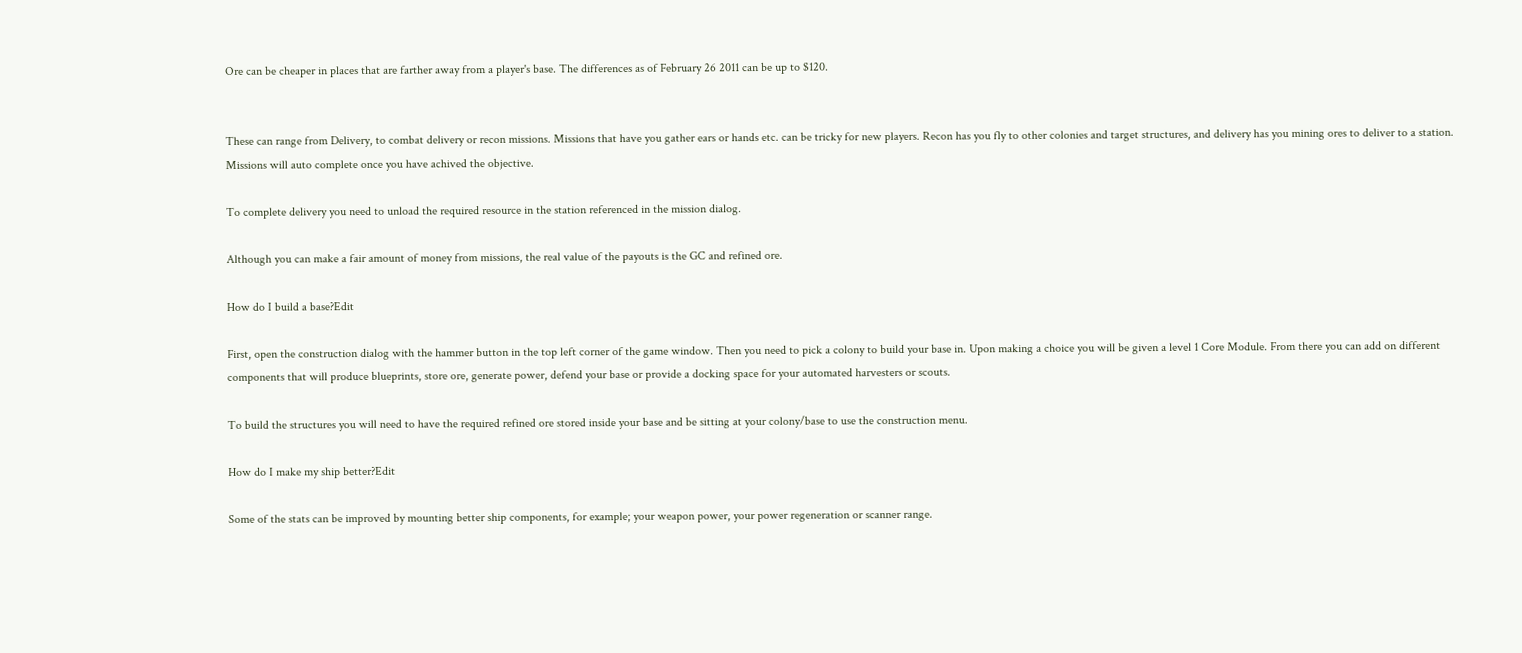Ore can be cheaper in places that are farther away from a player's base. The differences as of February 26 2011 can be up to $120.


These can range from Delivery, to combat delivery or recon missions. Missions that have you gather ears or hands etc. can be tricky for new players. Recon has you fly to other colonies and target structures, and delivery has you mining ores to deliver to a station. Missions will auto complete once you have achived the objective.

To complete delivery you need to unload the required resource in the station referenced in the mission dialog.

Although you can make a fair amount of money from missions, the real value of the payouts is the GC and refined ore.

How do I build a base?Edit

First, open the construction dialog with the hammer button in the top left corner of the game window. Then you need to pick a colony to build your base in. Upon making a choice you will be given a level 1 Core Module. From there you can add on different components that will produce blueprints, store ore, generate power, defend your base or provide a docking space for your automated harvesters or scouts.

To build the structures you will need to have the required refined ore stored inside your base and be sitting at your colony/base to use the construction menu.

How do I make my ship better?Edit

Some of the stats can be improved by mounting better ship components, for example; your weapon power, your power regeneration or scanner range.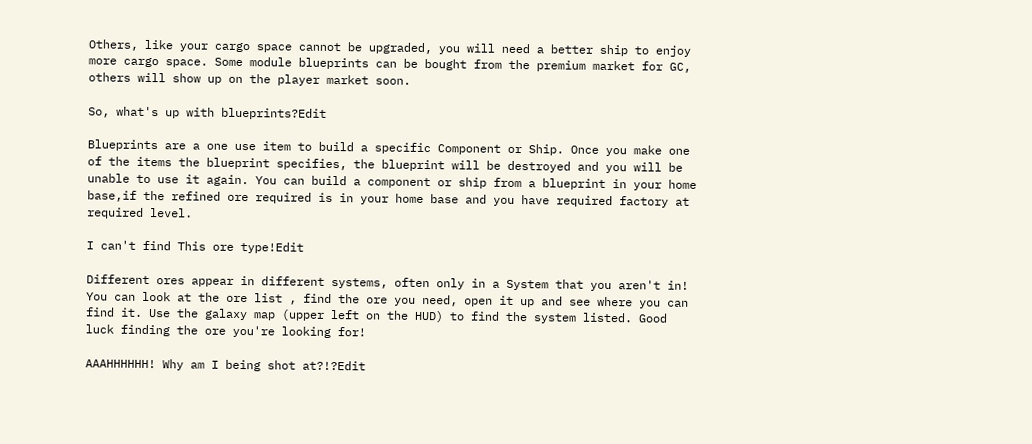Others, like your cargo space cannot be upgraded, you will need a better ship to enjoy more cargo space. Some module blueprints can be bought from the premium market for GC, others will show up on the player market soon.

So, what's up with blueprints?Edit

Blueprints are a one use item to build a specific Component or Ship. Once you make one of the items the blueprint specifies, the blueprint will be destroyed and you will be unable to use it again. You can build a component or ship from a blueprint in your home base,if the refined ore required is in your home base and you have required factory at required level.

I can't find This ore type!Edit

Different ores appear in different systems, often only in a System that you aren't in! You can look at the ore list , find the ore you need, open it up and see where you can find it. Use the galaxy map (upper left on the HUD) to find the system listed. Good luck finding the ore you're looking for!

AAAHHHHHH! Why am I being shot at?!?Edit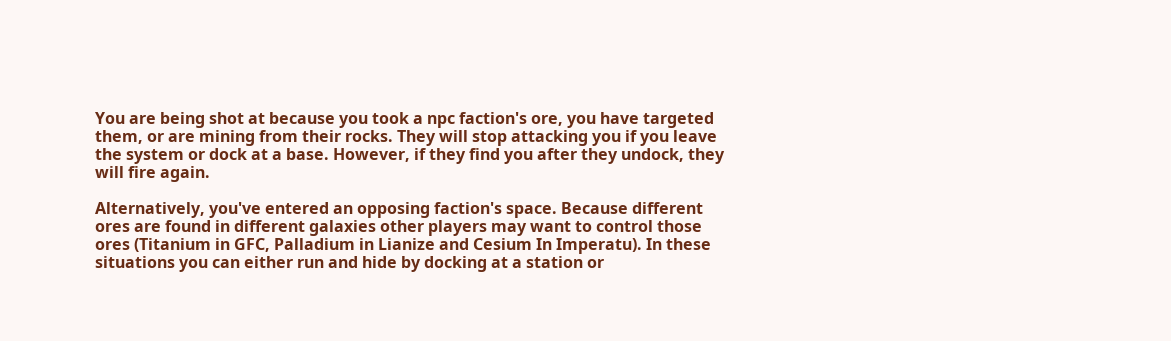You are being shot at because you took a npc faction's ore, you have targeted them, or are mining from their rocks. They will stop attacking you if you leave the system or dock at a base. However, if they find you after they undock, they will fire again.

Alternatively, you've entered an opposing faction's space. Because different ores are found in different galaxies other players may want to control those ores (Titanium in GFC, Palladium in Lianize and Cesium In Imperatu). In these situations you can either run and hide by docking at a station or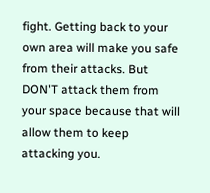fight. Getting back to your own area will make you safe from their attacks. But DON'T attack them from your space because that will allow them to keep attacking you.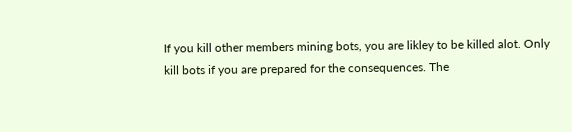If you kill other members mining bots, you are likley to be killed alot. Only kill bots if you are prepared for the consequences. The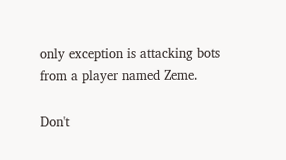only exception is attacking bots from a player named Zeme.

Don't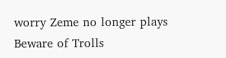worry Zeme no longer plays Beware of Trolls